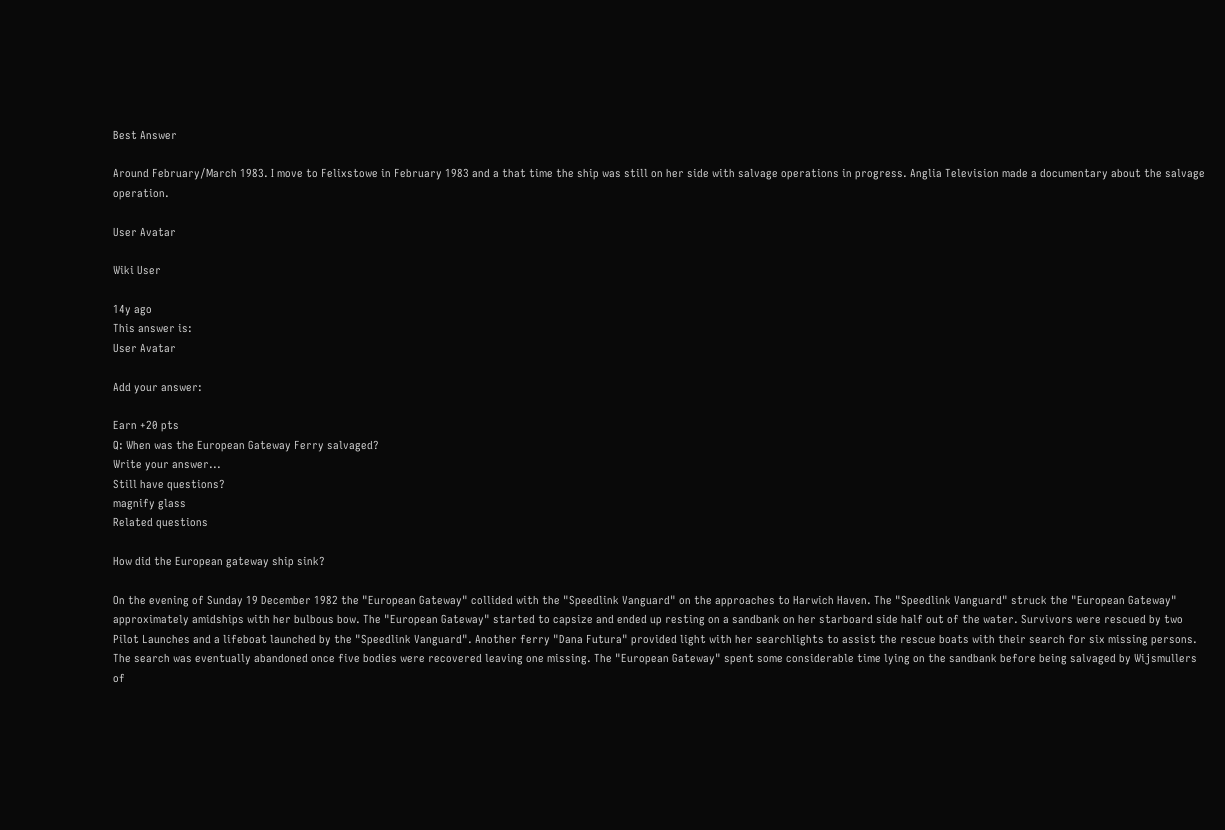Best Answer

Around February/March 1983. I move to Felixstowe in February 1983 and a that time the ship was still on her side with salvage operations in progress. Anglia Television made a documentary about the salvage operation.

User Avatar

Wiki User

14y ago
This answer is:
User Avatar

Add your answer:

Earn +20 pts
Q: When was the European Gateway Ferry salvaged?
Write your answer...
Still have questions?
magnify glass
Related questions

How did the European gateway ship sink?

On the evening of Sunday 19 December 1982 the "European Gateway" collided with the "Speedlink Vanguard" on the approaches to Harwich Haven. The "Speedlink Vanguard" struck the "European Gateway" approximately amidships with her bulbous bow. The "European Gateway" started to capsize and ended up resting on a sandbank on her starboard side half out of the water. Survivors were rescued by two Pilot Launches and a lifeboat launched by the "Speedlink Vanguard". Another ferry "Dana Futura" provided light with her searchlights to assist the rescue boats with their search for six missing persons. The search was eventually abandoned once five bodies were recovered leaving one missing. The "European Gateway" spent some considerable time lying on the sandbank before being salvaged by Wijsmullers of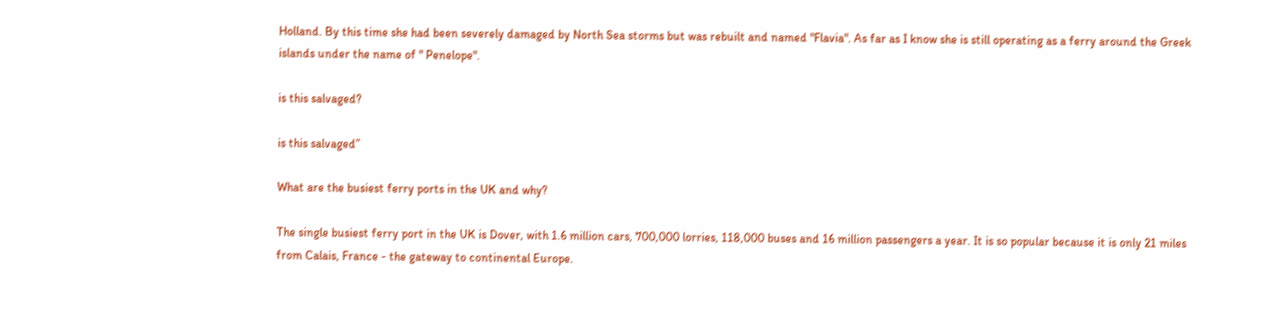Holland. By this time she had been severely damaged by North Sea storms but was rebuilt and named "Flavia". As far as I know she is still operating as a ferry around the Greek islands under the name of " Penelope".

is this salvaged?

is this salvaged”

What are the busiest ferry ports in the UK and why?

The single busiest ferry port in the UK is Dover, with 1.6 million cars, 700,000 lorries, 118,000 buses and 16 million passengers a year. It is so popular because it is only 21 miles from Calais, France - the gateway to continental Europe.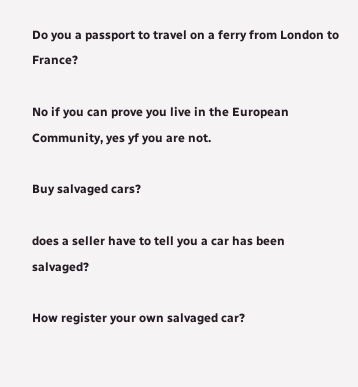Do you a passport to travel on a ferry from London to France?

No if you can prove you live in the European Community, yes yf you are not.

Buy salvaged cars?

does a seller have to tell you a car has been salvaged?

How register your own salvaged car?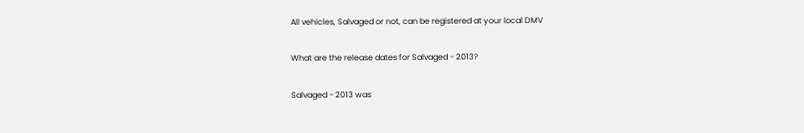All vehicles, Salvaged or not, can be registered at your local DMV

What are the release dates for Salvaged - 2013?

Salvaged - 2013 was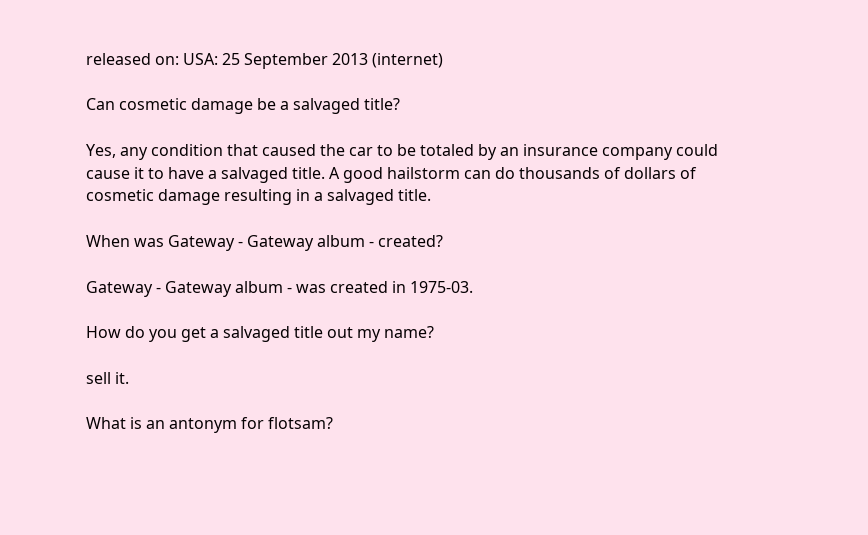released on: USA: 25 September 2013 (internet)

Can cosmetic damage be a salvaged title?

Yes, any condition that caused the car to be totaled by an insurance company could cause it to have a salvaged title. A good hailstorm can do thousands of dollars of cosmetic damage resulting in a salvaged title.

When was Gateway - Gateway album - created?

Gateway - Gateway album - was created in 1975-03.

How do you get a salvaged title out my name?

sell it.

What is an antonym for flotsam?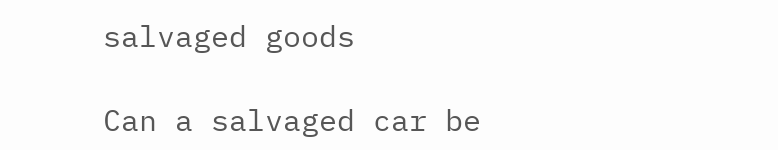salvaged goods

Can a salvaged car be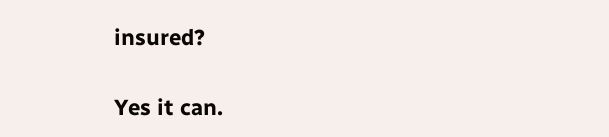insured?

Yes it can.